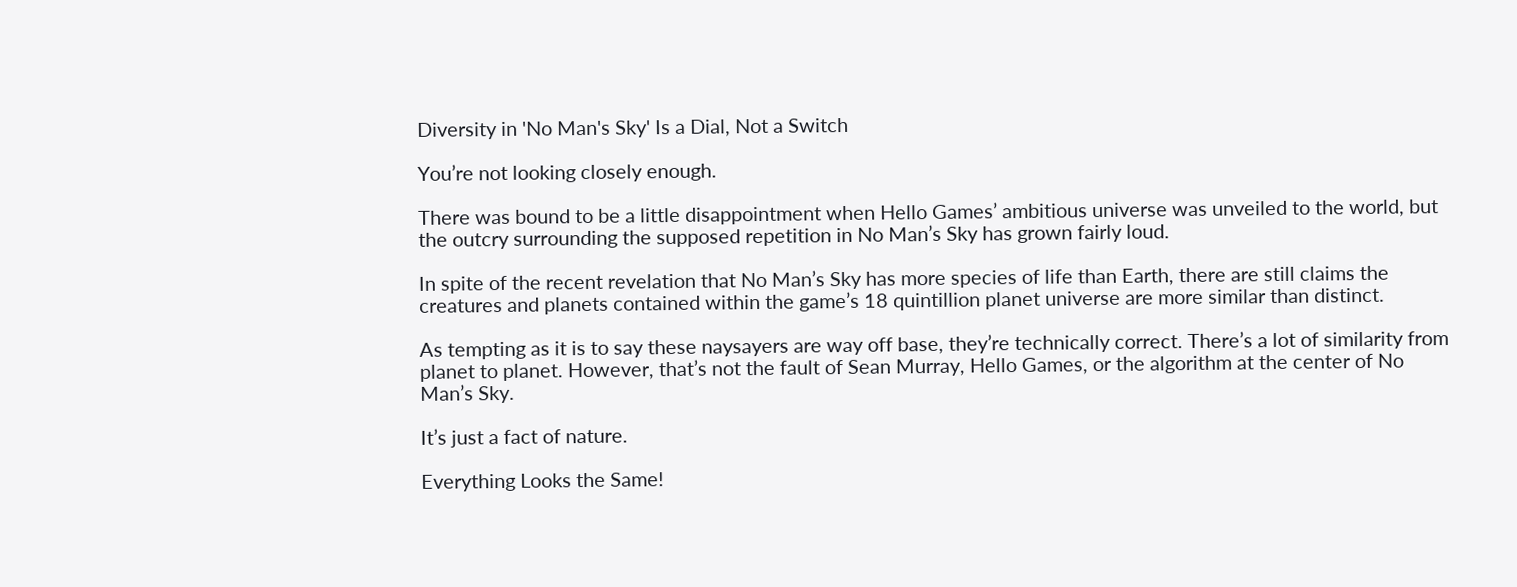Diversity in 'No Man's Sky' Is a Dial, Not a Switch

You’re not looking closely enough.

There was bound to be a little disappointment when Hello Games’ ambitious universe was unveiled to the world, but the outcry surrounding the supposed repetition in No Man’s Sky has grown fairly loud.

In spite of the recent revelation that No Man’s Sky has more species of life than Earth, there are still claims the creatures and planets contained within the game’s 18 quintillion planet universe are more similar than distinct.

As tempting as it is to say these naysayers are way off base, they’re technically correct. There’s a lot of similarity from planet to planet. However, that’s not the fault of Sean Murray, Hello Games, or the algorithm at the center of No Man’s Sky.

It’s just a fact of nature.

Everything Looks the Same!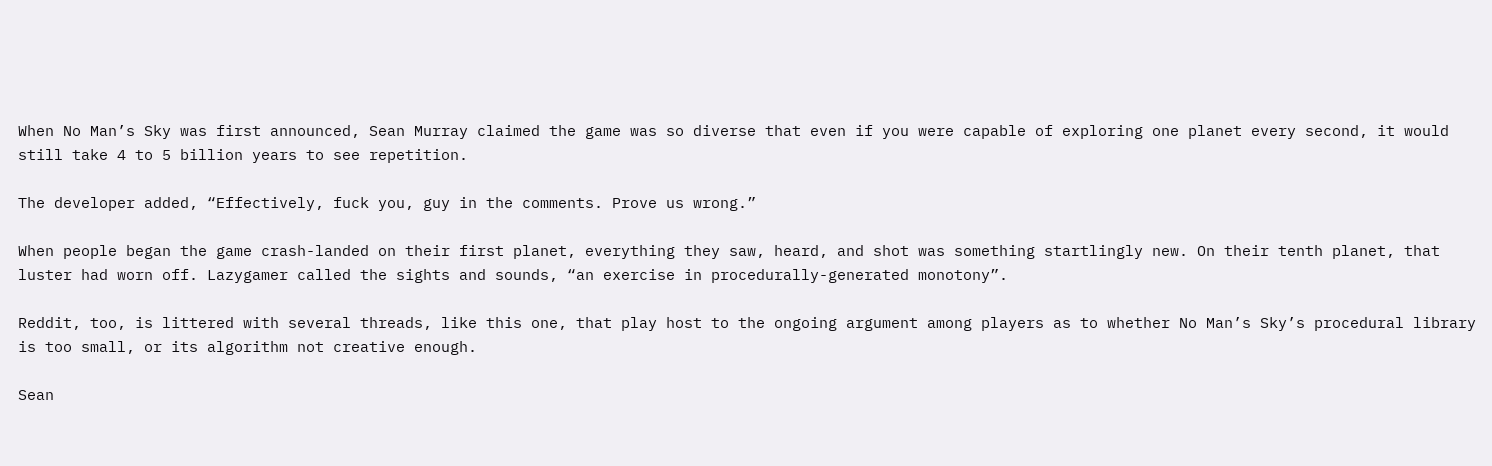When No Man’s Sky was first announced, Sean Murray claimed the game was so diverse that even if you were capable of exploring one planet every second, it would still take 4 to 5 billion years to see repetition.

The developer added, “Effectively, fuck you, guy in the comments. Prove us wrong.”

When people began the game crash-landed on their first planet, everything they saw, heard, and shot was something startlingly new. On their tenth planet, that luster had worn off. Lazygamer called the sights and sounds, “an exercise in procedurally-generated monotony”.

Reddit, too, is littered with several threads, like this one, that play host to the ongoing argument among players as to whether No Man’s Sky’s procedural library is too small, or its algorithm not creative enough.

Sean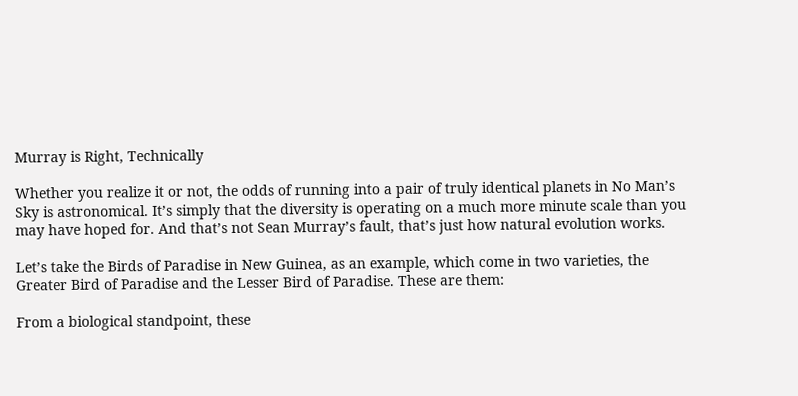Murray is Right, Technically

Whether you realize it or not, the odds of running into a pair of truly identical planets in No Man’s Sky is astronomical. It’s simply that the diversity is operating on a much more minute scale than you may have hoped for. And that’s not Sean Murray’s fault, that’s just how natural evolution works.

Let’s take the Birds of Paradise in New Guinea, as an example, which come in two varieties, the Greater Bird of Paradise and the Lesser Bird of Paradise. These are them:

From a biological standpoint, these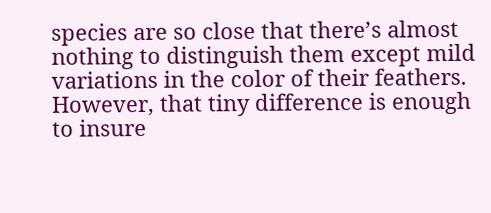species are so close that there’s almost nothing to distinguish them except mild variations in the color of their feathers. However, that tiny difference is enough to insure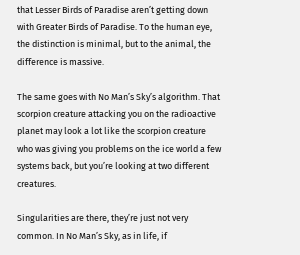that Lesser Birds of Paradise aren’t getting down with Greater Birds of Paradise. To the human eye, the distinction is minimal, but to the animal, the difference is massive.

The same goes with No Man’s Sky’s algorithm. That scorpion creature attacking you on the radioactive planet may look a lot like the scorpion creature who was giving you problems on the ice world a few systems back, but you’re looking at two different creatures.

Singularities are there, they’re just not very common. In No Man’s Sky, as in life, if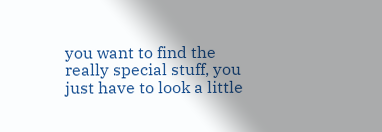you want to find the really special stuff, you just have to look a little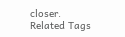closer.
Related Tags